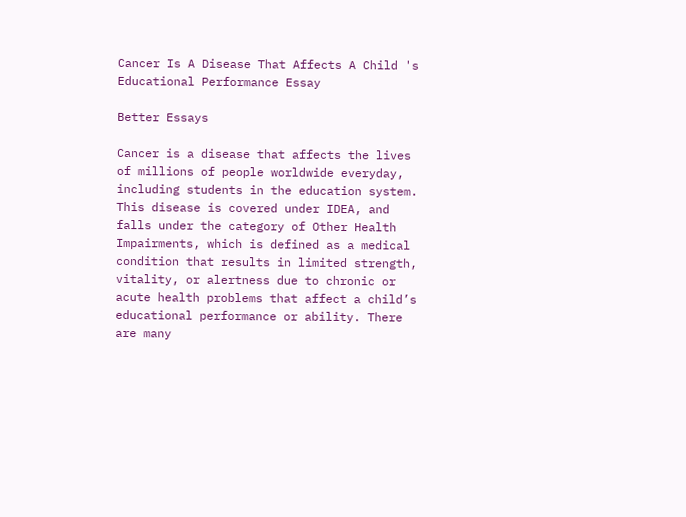Cancer Is A Disease That Affects A Child 's Educational Performance Essay

Better Essays

Cancer is a disease that affects the lives of millions of people worldwide everyday, including students in the education system. This disease is covered under IDEA, and falls under the category of Other Health Impairments, which is defined as a medical condition that results in limited strength, vitality, or alertness due to chronic or acute health problems that affect a child’s educational performance or ability. There are many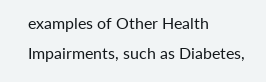examples of Other Health Impairments, such as Diabetes,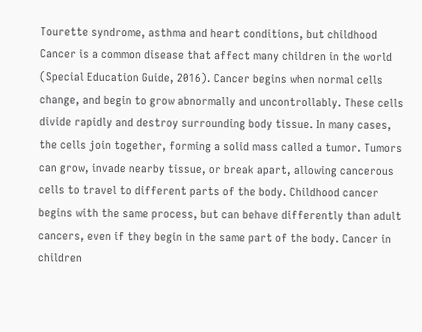Tourette syndrome, asthma and heart conditions, but childhood Cancer is a common disease that affect many children in the world (Special Education Guide, 2016). Cancer begins when normal cells change, and begin to grow abnormally and uncontrollably. These cells divide rapidly and destroy surrounding body tissue. In many cases, the cells join together, forming a solid mass called a tumor. Tumors can grow, invade nearby tissue, or break apart, allowing cancerous cells to travel to different parts of the body. Childhood cancer begins with the same process, but can behave differently than adult cancers, even if they begin in the same part of the body. Cancer in children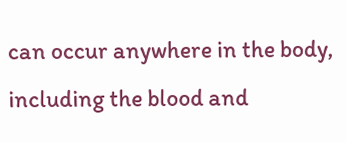can occur anywhere in the body, including the blood and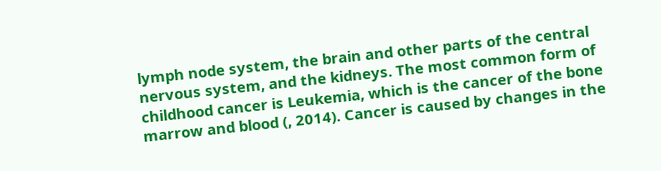lymph node system, the brain and other parts of the central nervous system, and the kidneys. The most common form of childhood cancer is Leukemia, which is the cancer of the bone marrow and blood (, 2014). Cancer is caused by changes in the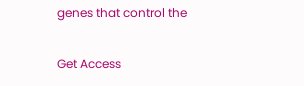genes that control the

Get Access